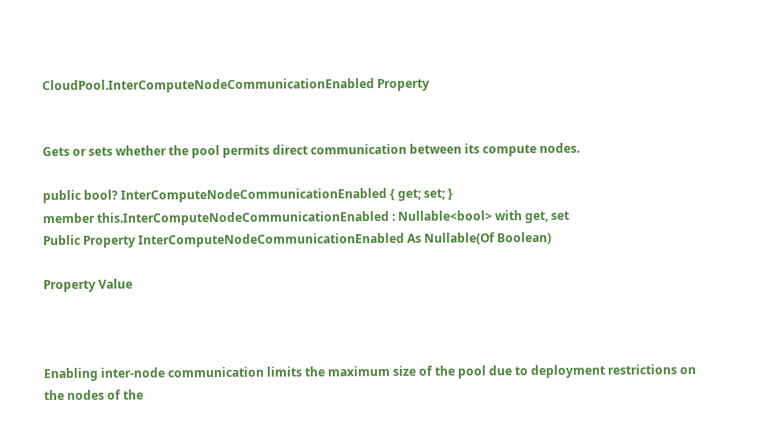CloudPool.InterComputeNodeCommunicationEnabled Property


Gets or sets whether the pool permits direct communication between its compute nodes.

public bool? InterComputeNodeCommunicationEnabled { get; set; }
member this.InterComputeNodeCommunicationEnabled : Nullable<bool> with get, set
Public Property InterComputeNodeCommunicationEnabled As Nullable(Of Boolean)

Property Value



Enabling inter-node communication limits the maximum size of the pool due to deployment restrictions on the nodes of the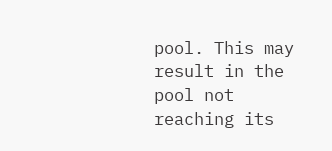pool. This may result in the pool not reaching its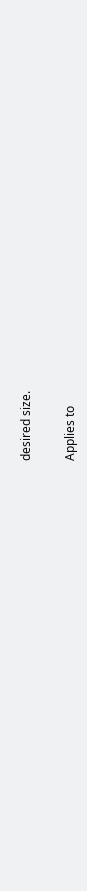desired size.

Applies to